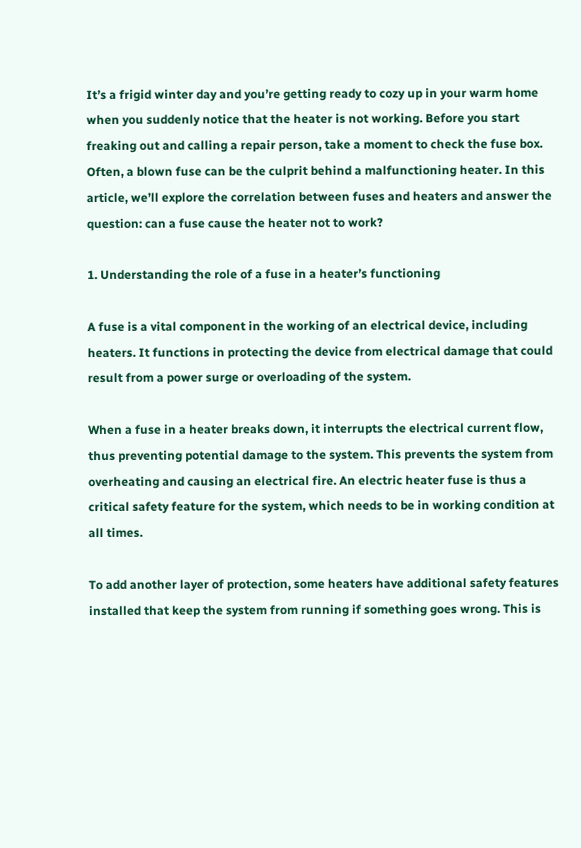It’s a frigid winter day and you’re getting ready to cozy up in your warm home when you suddenly notice that the heater is not working. Before you start freaking out and calling a repair person, take a moment to check the fuse box. Often, a blown fuse can be the culprit behind a malfunctioning heater. In this article, we’ll explore the correlation between fuses and heaters and answer the question: can a fuse cause the heater not to work?

1. Understanding the role of a fuse in a heater’s functioning

A fuse is a vital component in the working of an electrical device, including heaters. It functions in protecting the device from electrical damage that could result from a power surge or overloading of the system.

When a fuse in a heater breaks down, it interrupts the electrical current flow, thus preventing potential damage to the system. This prevents the system from overheating and causing an electrical fire. An electric heater fuse is thus a critical safety feature for the system, which needs to be in working condition at all times.

To add another layer of protection, some heaters have additional safety features installed that keep the system from running if something goes wrong. This is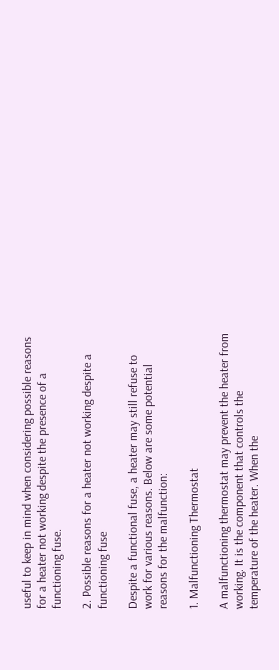useful to keep in mind when considering possible reasons for a heater not working despite the presence of a functioning fuse.

2. Possible reasons for a heater not working despite a functioning fuse

Despite a functional fuse, a heater may still refuse to work for various reasons. Below are some potential reasons for the malfunction:

1. Malfunctioning Thermostat

A malfunctioning thermostat may prevent the heater from working. It is the component that controls the temperature of the heater. When the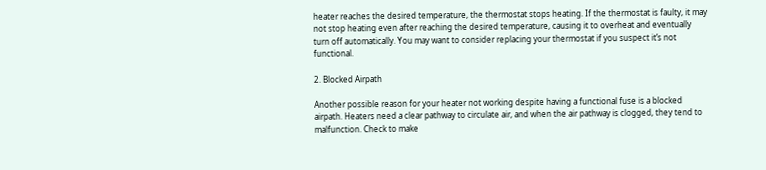heater reaches the desired temperature, the thermostat stops heating. If the thermostat is faulty, it may not stop heating even after reaching the desired temperature, causing it to overheat and eventually turn off automatically. You may want to consider replacing your thermostat if you suspect it’s not functional.

2. Blocked Airpath

Another possible reason for your heater not working despite having a functional fuse is a blocked airpath. Heaters need a clear pathway to circulate air, and when the air pathway is clogged, they tend to malfunction. Check to make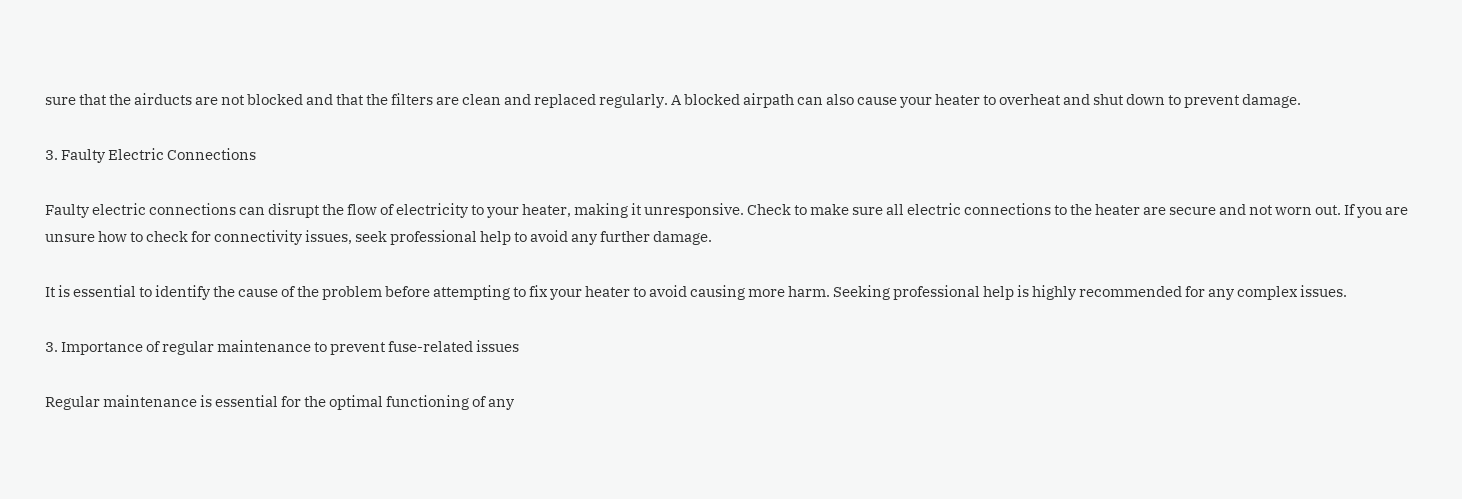sure that the airducts are not blocked and that the filters are clean and replaced regularly. A blocked airpath can also cause your heater to overheat and shut down to prevent damage.

3. Faulty Electric Connections

Faulty electric connections can disrupt the flow of electricity to your heater, making it unresponsive. Check to make sure all electric connections to the heater are secure and not worn out. If you are unsure how to check for connectivity issues, seek professional help to avoid any further damage.

It is essential to identify the cause of the problem before attempting to fix your heater to avoid causing more harm. Seeking professional help is highly recommended for any complex issues.

3. Importance of regular maintenance to prevent fuse-related issues

Regular maintenance is essential for the optimal functioning of any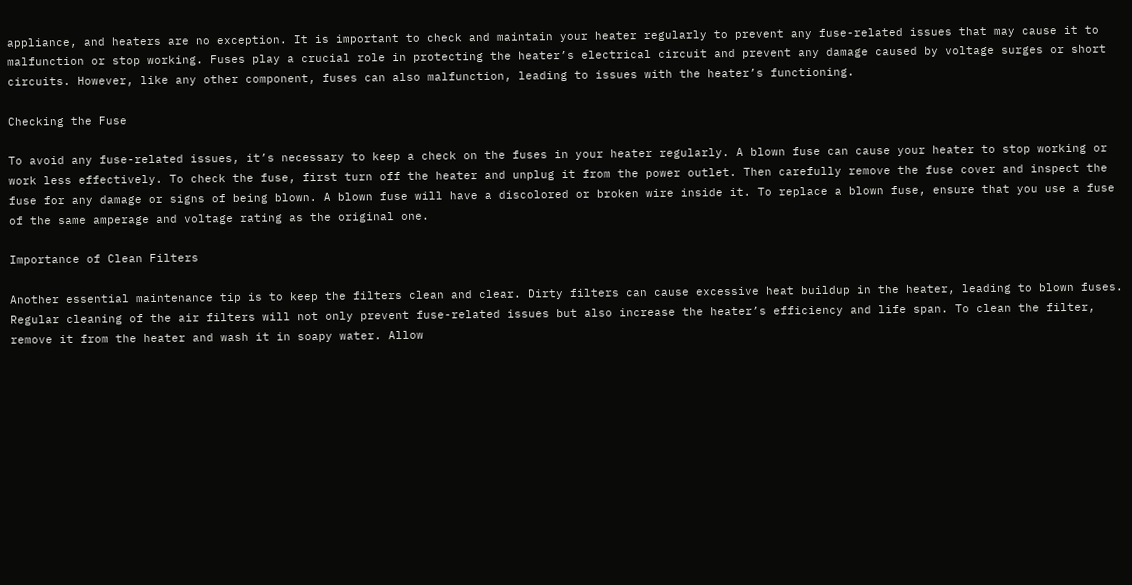appliance, and heaters are no exception. It is important to check and maintain your heater regularly to prevent any fuse-related issues that may cause it to malfunction or stop working. Fuses play a crucial role in protecting the heater’s electrical circuit and prevent any damage caused by voltage surges or short circuits. However, like any other component, fuses can also malfunction, leading to issues with the heater’s functioning.

Checking the Fuse

To avoid any fuse-related issues, it’s necessary to keep a check on the fuses in your heater regularly. A blown fuse can cause your heater to stop working or work less effectively. To check the fuse, first turn off the heater and unplug it from the power outlet. Then carefully remove the fuse cover and inspect the fuse for any damage or signs of being blown. A blown fuse will have a discolored or broken wire inside it. To replace a blown fuse, ensure that you use a fuse of the same amperage and voltage rating as the original one.

Importance of Clean Filters

Another essential maintenance tip is to keep the filters clean and clear. Dirty filters can cause excessive heat buildup in the heater, leading to blown fuses. Regular cleaning of the air filters will not only prevent fuse-related issues but also increase the heater’s efficiency and life span. To clean the filter, remove it from the heater and wash it in soapy water. Allow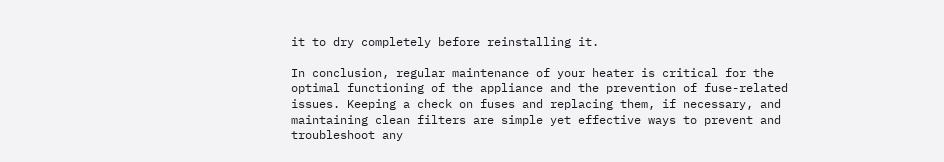it to dry completely before reinstalling it.

In conclusion, regular maintenance of your heater is critical for the optimal functioning of the appliance and the prevention of fuse-related issues. Keeping a check on fuses and replacing them, if necessary, and maintaining clean filters are simple yet effective ways to prevent and troubleshoot any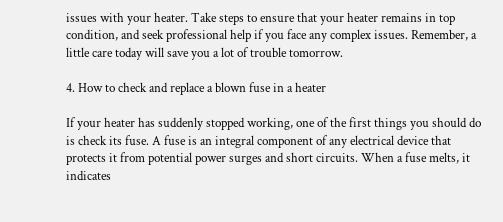issues with your heater. Take steps to ensure that your heater remains in top condition, and seek professional help if you face any complex issues. Remember, a little care today will save you a lot of trouble tomorrow.

4. How to check and replace a blown fuse in a heater

If your heater has suddenly stopped working, one of the first things you should do is check its fuse. A fuse is an integral component of any electrical device that protects it from potential power surges and short circuits. When a fuse melts, it indicates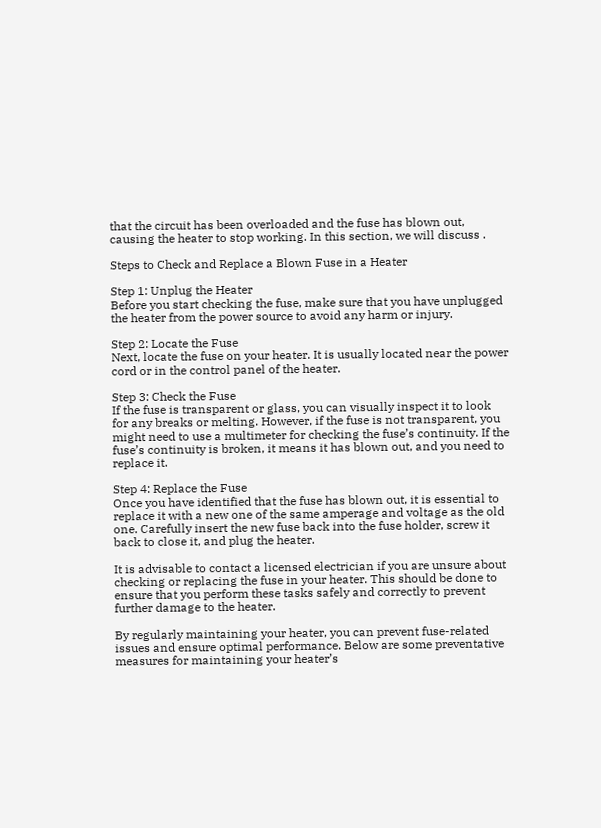that the circuit has been overloaded and the fuse has blown out, causing the heater to stop working. In this section, we will discuss .

Steps to Check and Replace a Blown Fuse in a Heater

Step 1: Unplug the Heater
Before you start checking the fuse, make sure that you have unplugged the heater from the power source to avoid any harm or injury.

Step 2: Locate the Fuse
Next, locate the fuse on your heater. It is usually located near the power cord or in the control panel of the heater.

Step 3: Check the Fuse
If the fuse is transparent or glass, you can visually inspect it to look for any breaks or melting. However, if the fuse is not transparent, you might need to use a multimeter for checking the fuse’s continuity. If the fuse’s continuity is broken, it means it has blown out, and you need to replace it.

Step 4: Replace the Fuse
Once you have identified that the fuse has blown out, it is essential to replace it with a new one of the same amperage and voltage as the old one. Carefully insert the new fuse back into the fuse holder, screw it back to close it, and plug the heater.

It is advisable to contact a licensed electrician if you are unsure about checking or replacing the fuse in your heater. This should be done to ensure that you perform these tasks safely and correctly to prevent further damage to the heater.

By regularly maintaining your heater, you can prevent fuse-related issues and ensure optimal performance. Below are some preventative measures for maintaining your heater’s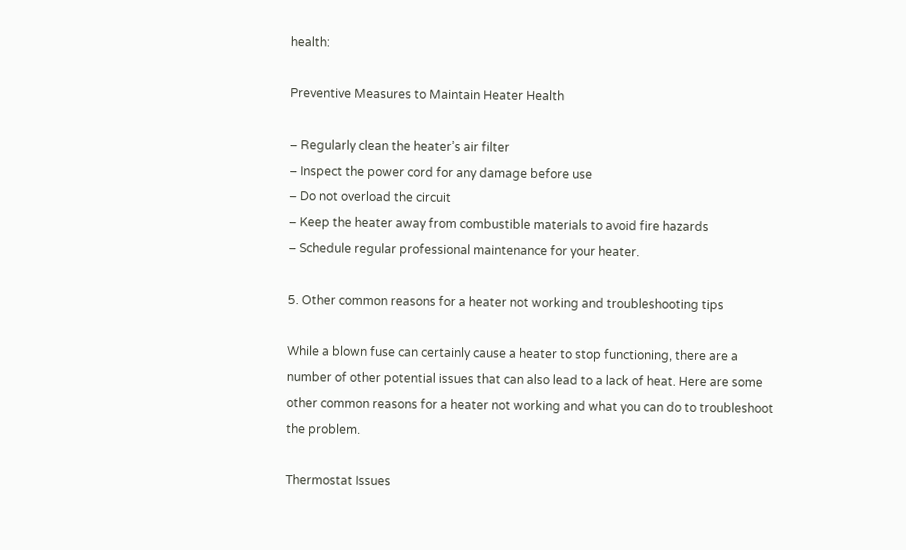health:

Preventive Measures to Maintain Heater Health

– Regularly clean the heater’s air filter
– Inspect the power cord for any damage before use
– Do not overload the circuit
– Keep the heater away from combustible materials to avoid fire hazards
– Schedule regular professional maintenance for your heater.

5. Other common reasons for a heater not working and troubleshooting tips

While a blown fuse can certainly cause a heater to stop functioning, there are a number of other potential issues that can also lead to a lack of heat. Here are some other common reasons for a heater not working and what you can do to troubleshoot the problem.

Thermostat Issues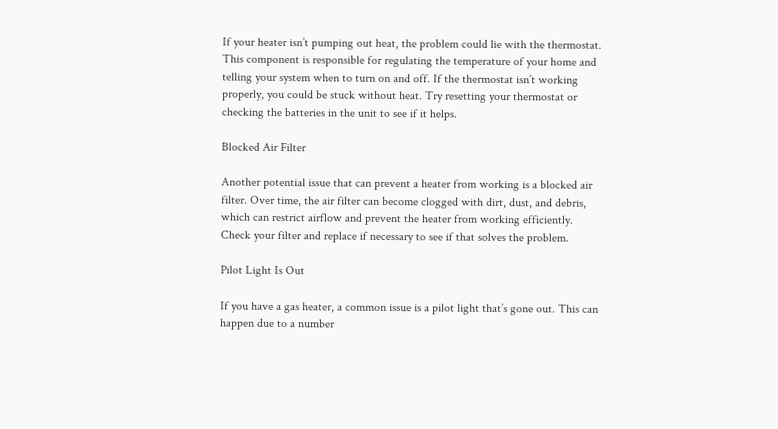If your heater isn’t pumping out heat, the problem could lie with the thermostat. This component is responsible for regulating the temperature of your home and telling your system when to turn on and off. If the thermostat isn’t working properly, you could be stuck without heat. Try resetting your thermostat or checking the batteries in the unit to see if it helps.

Blocked Air Filter

Another potential issue that can prevent a heater from working is a blocked air filter. Over time, the air filter can become clogged with dirt, dust, and debris, which can restrict airflow and prevent the heater from working efficiently. Check your filter and replace if necessary to see if that solves the problem.

Pilot Light Is Out

If you have a gas heater, a common issue is a pilot light that’s gone out. This can happen due to a number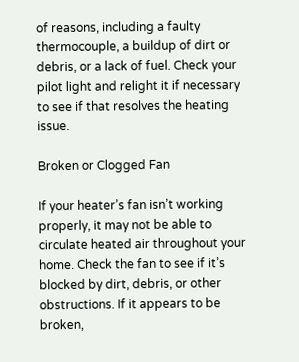of reasons, including a faulty thermocouple, a buildup of dirt or debris, or a lack of fuel. Check your pilot light and relight it if necessary to see if that resolves the heating issue.

Broken or Clogged Fan

If your heater’s fan isn’t working properly, it may not be able to circulate heated air throughout your home. Check the fan to see if it’s blocked by dirt, debris, or other obstructions. If it appears to be broken,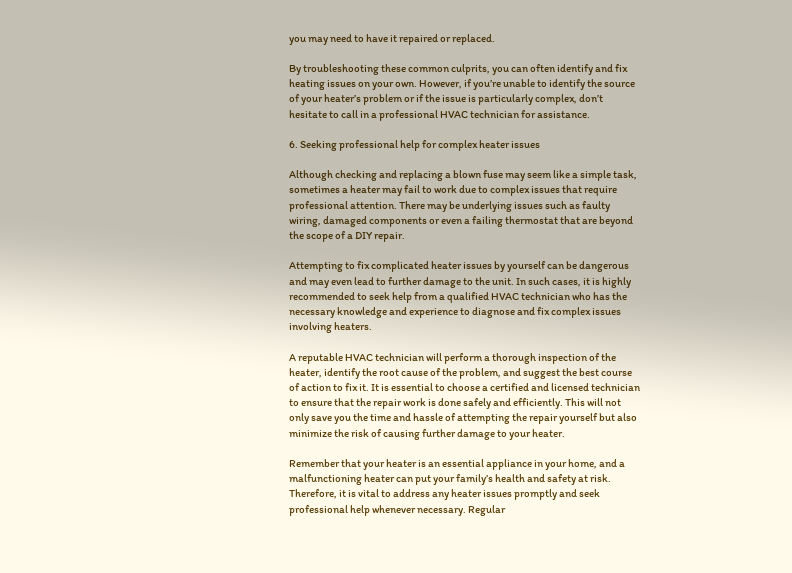you may need to have it repaired or replaced.

By troubleshooting these common culprits, you can often identify and fix heating issues on your own. However, if you’re unable to identify the source of your heater’s problem or if the issue is particularly complex, don’t hesitate to call in a professional HVAC technician for assistance.

6. Seeking professional help for complex heater issues

Although checking and replacing a blown fuse may seem like a simple task, sometimes a heater may fail to work due to complex issues that require professional attention. There may be underlying issues such as faulty wiring, damaged components or even a failing thermostat that are beyond the scope of a DIY repair.

Attempting to fix complicated heater issues by yourself can be dangerous and may even lead to further damage to the unit. In such cases, it is highly recommended to seek help from a qualified HVAC technician who has the necessary knowledge and experience to diagnose and fix complex issues involving heaters.

A reputable HVAC technician will perform a thorough inspection of the heater, identify the root cause of the problem, and suggest the best course of action to fix it. It is essential to choose a certified and licensed technician to ensure that the repair work is done safely and efficiently. This will not only save you the time and hassle of attempting the repair yourself but also minimize the risk of causing further damage to your heater.

Remember that your heater is an essential appliance in your home, and a malfunctioning heater can put your family’s health and safety at risk. Therefore, it is vital to address any heater issues promptly and seek professional help whenever necessary. Regular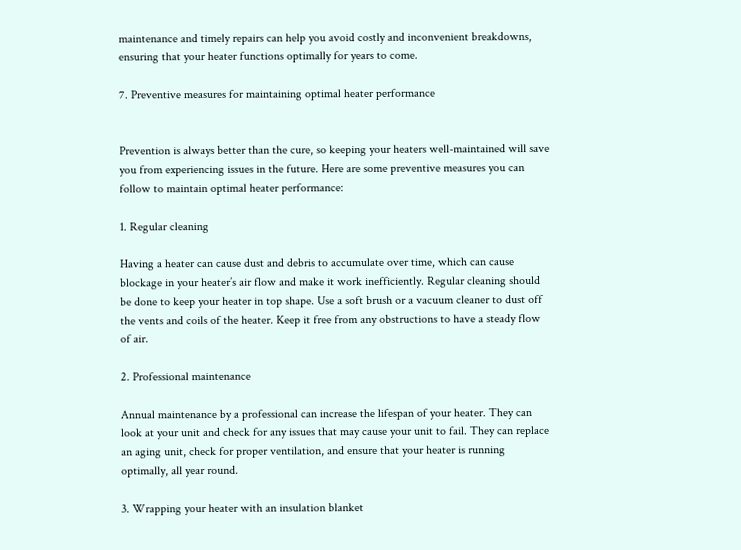maintenance and timely repairs can help you avoid costly and inconvenient breakdowns, ensuring that your heater functions optimally for years to come.

7. Preventive measures for maintaining optimal heater performance


Prevention is always better than the cure, so keeping your heaters well-maintained will save you from experiencing issues in the future. Here are some preventive measures you can follow to maintain optimal heater performance:

1. Regular cleaning

Having a heater can cause dust and debris to accumulate over time, which can cause blockage in your heater’s air flow and make it work inefficiently. Regular cleaning should be done to keep your heater in top shape. Use a soft brush or a vacuum cleaner to dust off the vents and coils of the heater. Keep it free from any obstructions to have a steady flow of air.

2. Professional maintenance

Annual maintenance by a professional can increase the lifespan of your heater. They can look at your unit and check for any issues that may cause your unit to fail. They can replace an aging unit, check for proper ventilation, and ensure that your heater is running optimally, all year round.

3. Wrapping your heater with an insulation blanket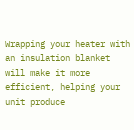Wrapping your heater with an insulation blanket will make it more efficient, helping your unit produce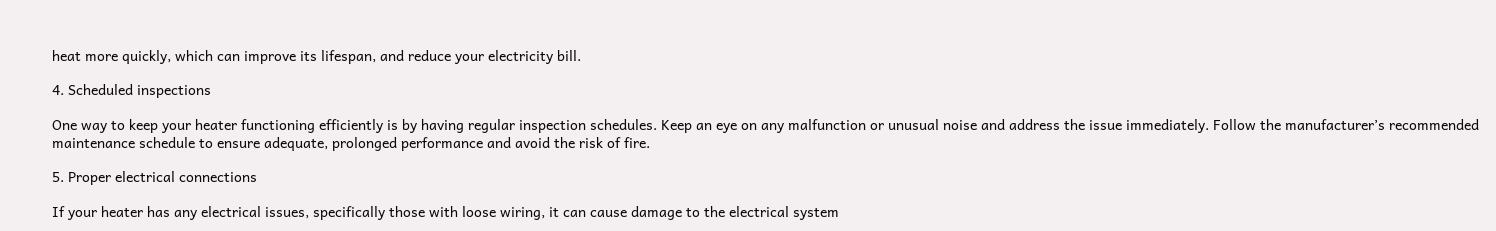heat more quickly, which can improve its lifespan, and reduce your electricity bill.

4. Scheduled inspections

One way to keep your heater functioning efficiently is by having regular inspection schedules. Keep an eye on any malfunction or unusual noise and address the issue immediately. Follow the manufacturer’s recommended maintenance schedule to ensure adequate, prolonged performance and avoid the risk of fire.

5. Proper electrical connections

If your heater has any electrical issues, specifically those with loose wiring, it can cause damage to the electrical system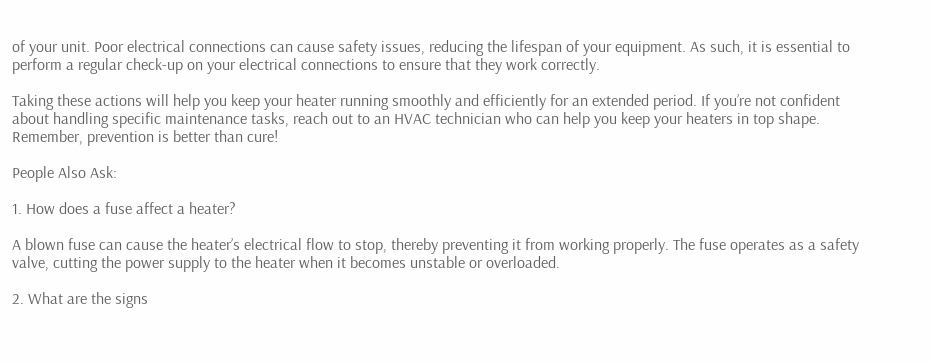of your unit. Poor electrical connections can cause safety issues, reducing the lifespan of your equipment. As such, it is essential to perform a regular check-up on your electrical connections to ensure that they work correctly.

Taking these actions will help you keep your heater running smoothly and efficiently for an extended period. If you’re not confident about handling specific maintenance tasks, reach out to an HVAC technician who can help you keep your heaters in top shape. Remember, prevention is better than cure!

People Also Ask:

1. How does a fuse affect a heater?

A blown fuse can cause the heater’s electrical flow to stop, thereby preventing it from working properly. The fuse operates as a safety valve, cutting the power supply to the heater when it becomes unstable or overloaded.

2. What are the signs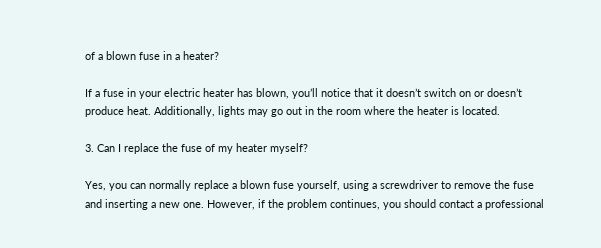of a blown fuse in a heater?

If a fuse in your electric heater has blown, you’ll notice that it doesn’t switch on or doesn’t produce heat. Additionally, lights may go out in the room where the heater is located.

3. Can I replace the fuse of my heater myself?

Yes, you can normally replace a blown fuse yourself, using a screwdriver to remove the fuse and inserting a new one. However, if the problem continues, you should contact a professional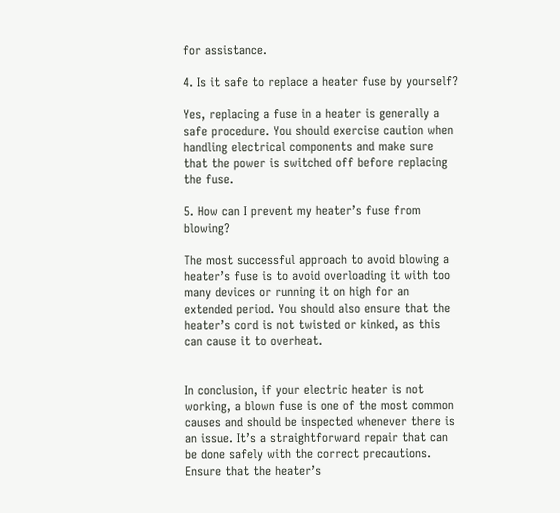for assistance.

4. Is it safe to replace a heater fuse by yourself?

Yes, replacing a fuse in a heater is generally a safe procedure. You should exercise caution when handling electrical components and make sure that the power is switched off before replacing the fuse.

5. How can I prevent my heater’s fuse from blowing?

The most successful approach to avoid blowing a heater’s fuse is to avoid overloading it with too many devices or running it on high for an extended period. You should also ensure that the heater’s cord is not twisted or kinked, as this can cause it to overheat.


In conclusion, if your electric heater is not working, a blown fuse is one of the most common causes and should be inspected whenever there is an issue. It’s a straightforward repair that can be done safely with the correct precautions. Ensure that the heater’s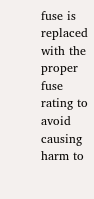fuse is replaced with the proper fuse rating to avoid causing harm to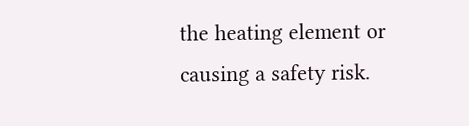the heating element or causing a safety risk.